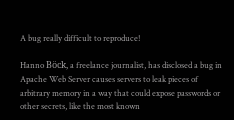A bug really difficult to reproduce!

Hanno Böck, a freelance journalist, has disclosed a bug in Apache Web Server causes servers to leak pieces of arbitrary memory in a way that could expose passwords or other secrets, like the most known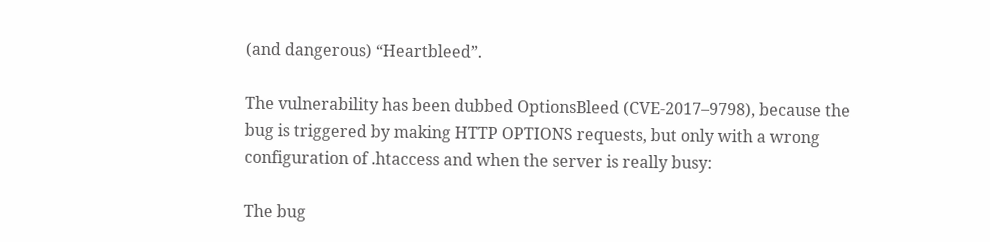(and dangerous) “Heartbleed”.

The vulnerability has been dubbed OptionsBleed (CVE-2017–9798), because the bug is triggered by making HTTP OPTIONS requests, but only with a wrong configuration of .htaccess and when the server is really busy:

The bug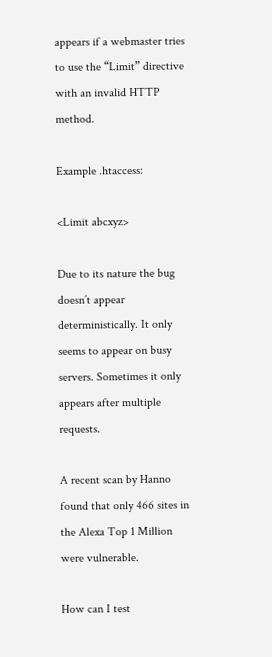appears if a webmaster tries to use the “Limit” directive with an invalid HTTP method.

Example .htaccess:

<Limit abcxyz>

Due to its nature the bug doesn’t appear deterministically. It only seems to appear on busy servers. Sometimes it only appears after multiple requests.

A recent scan by Hanno found that only 466 sites in the Alexa Top 1 Million were vulnerable.

How can I test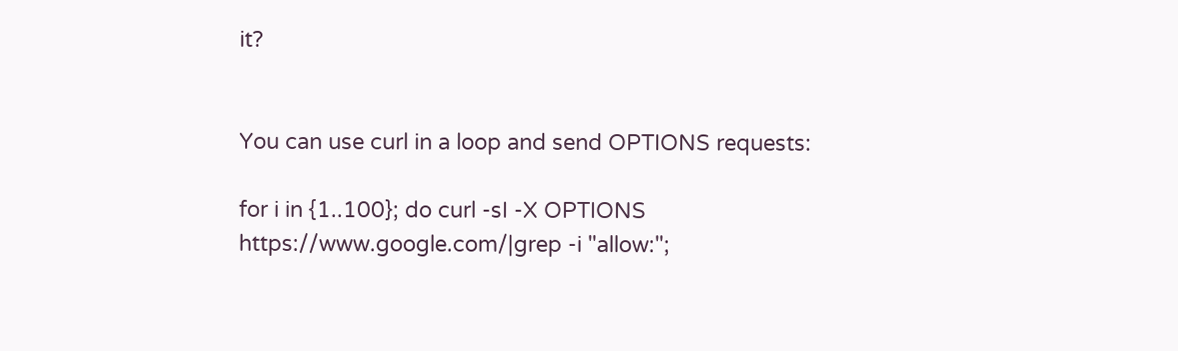it?


You can use curl in a loop and send OPTIONS requests:

for i in {1..100}; do curl -sI -X OPTIONS https://www.google.com/|grep -i "allow:";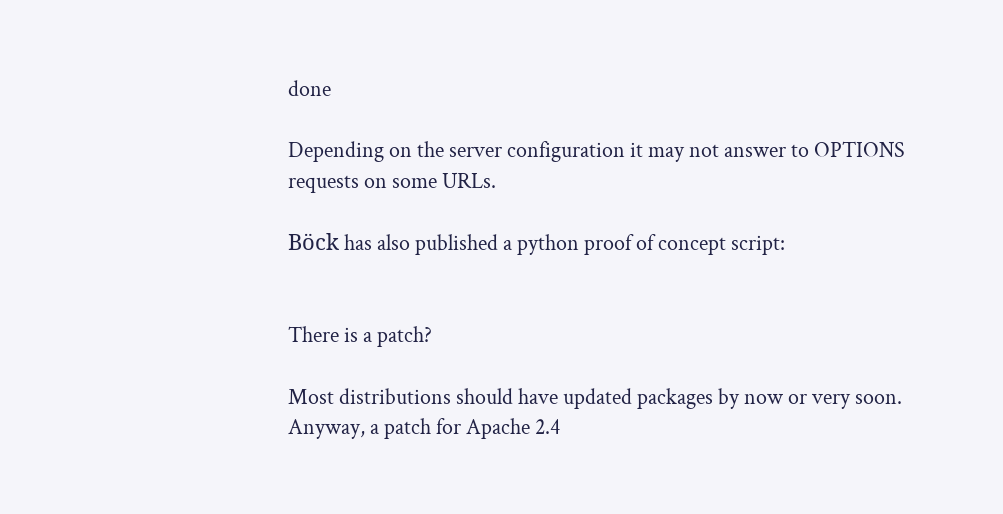done

Depending on the server configuration it may not answer to OPTIONS requests on some URLs.

Böck has also published a python proof of concept script:


There is a patch?

Most distributions should have updated packages by now or very soon.
Anyway, a patch for Apache 2.4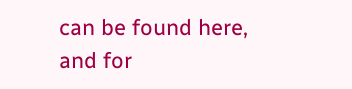can be found here, and for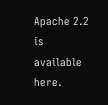Apache 2.2 is available here.